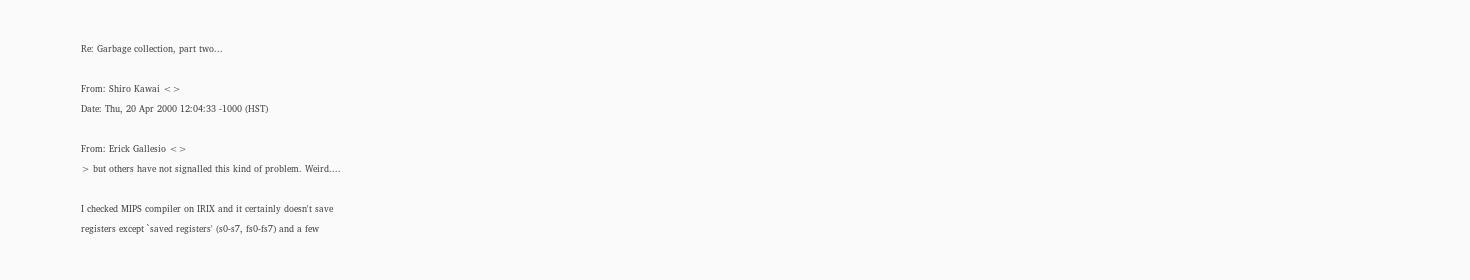Re: Garbage collection, part two...

From: Shiro Kawai <>
Date: Thu, 20 Apr 2000 12:04:33 -1000 (HST)

From: Erick Gallesio <>
> but others have not signalled this kind of problem. Weird....

I checked MIPS compiler on IRIX and it certainly doesn't save
registers except `saved registers' (s0-s7, fs0-fs7) and a few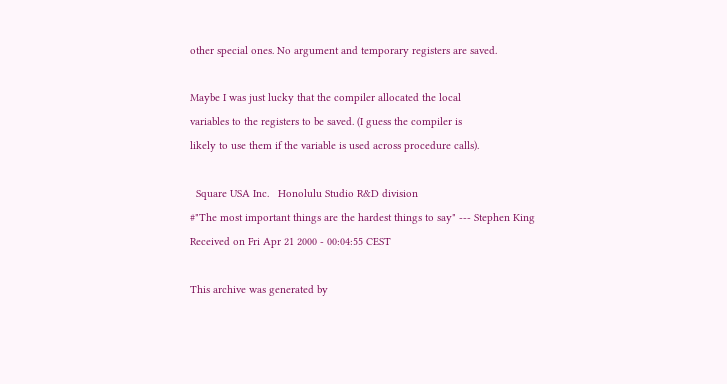other special ones. No argument and temporary registers are saved.

Maybe I was just lucky that the compiler allocated the local
variables to the registers to be saved. (I guess the compiler is
likely to use them if the variable is used across procedure calls).

  Square USA Inc.   Honolulu Studio R&D division
#"The most important things are the hardest things to say" --- Stephen King
Received on Fri Apr 21 2000 - 00:04:55 CEST

This archive was generated by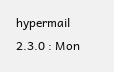hypermail 2.3.0 : Mon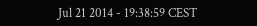Jul 21 2014 - 19:38:59 CEST